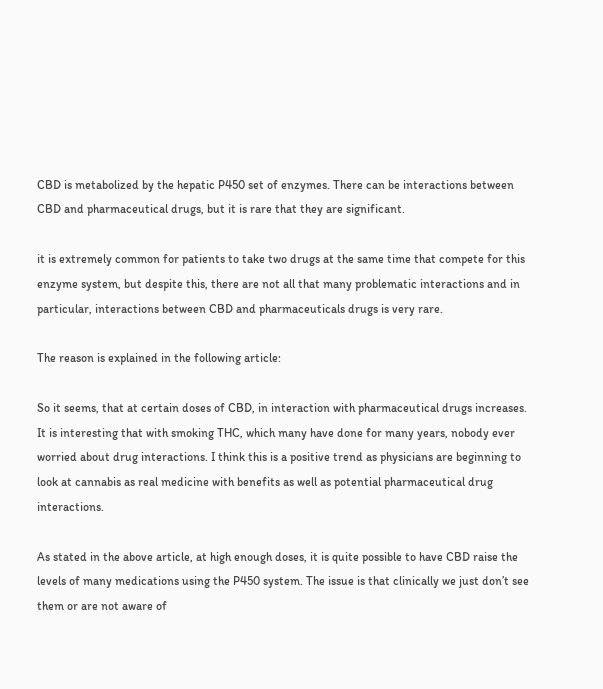CBD is metabolized by the hepatic P450 set of enzymes. There can be interactions between CBD and pharmaceutical drugs, but it is rare that they are significant.

it is extremely common for patients to take two drugs at the same time that compete for this enzyme system, but despite this, there are not all that many problematic interactions and in particular, interactions between CBD and pharmaceuticals drugs is very rare.

The reason is explained in the following article:

So it seems, that at certain doses of CBD, in interaction with pharmaceutical drugs increases. It is interesting that with smoking THC, which many have done for many years, nobody ever worried about drug interactions. I think this is a positive trend as physicians are beginning to look at cannabis as real medicine with benefits as well as potential pharmaceutical drug interactions.

As stated in the above article, at high enough doses, it is quite possible to have CBD raise the levels of many medications using the P450 system. The issue is that clinically we just don’t see them or are not aware of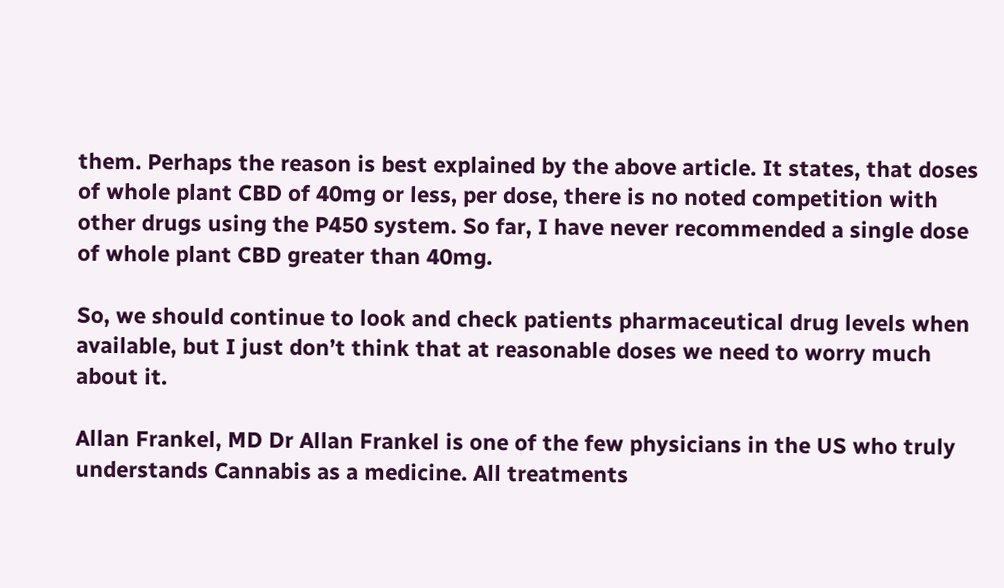them. Perhaps the reason is best explained by the above article. It states, that doses of whole plant CBD of 40mg or less, per dose, there is no noted competition with other drugs using the P450 system. So far, I have never recommended a single dose of whole plant CBD greater than 40mg.

So, we should continue to look and check patients pharmaceutical drug levels when available, but I just don’t think that at reasonable doses we need to worry much about it.

Allan Frankel, MD Dr Allan Frankel is one of the few physicians in the US who truly understands Cannabis as a medicine. All treatments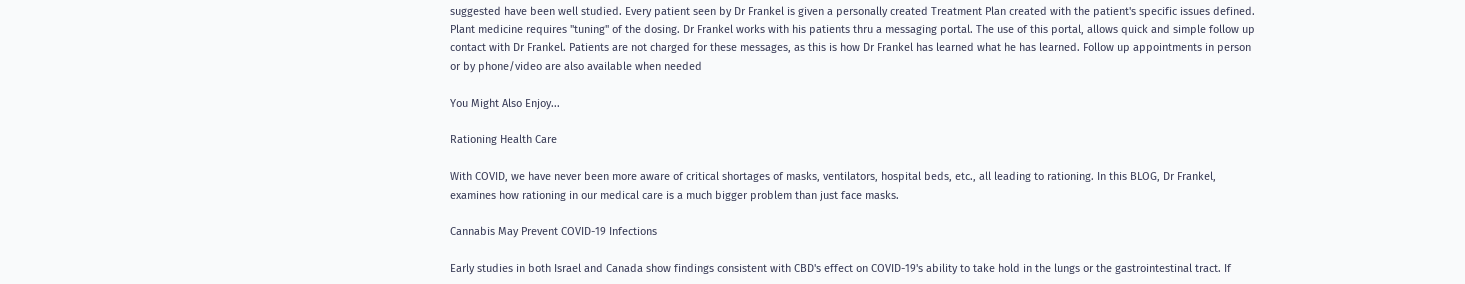suggested have been well studied. Every patient seen by Dr Frankel is given a personally created Treatment Plan created with the patient's specific issues defined. Plant medicine requires "tuning" of the dosing. Dr Frankel works with his patients thru a messaging portal. The use of this portal, allows quick and simple follow up contact with Dr Frankel. Patients are not charged for these messages, as this is how Dr Frankel has learned what he has learned. Follow up appointments in person or by phone/video are also available when needed

You Might Also Enjoy...

Rationing Health Care

With COVID, we have never been more aware of critical shortages of masks, ventilators, hospital beds, etc., all leading to rationing. In this BLOG, Dr Frankel, examines how rationing in our medical care is a much bigger problem than just face masks.

Cannabis May Prevent COVID-19 Infections

Early studies in both Israel and Canada show findings consistent with CBD's effect on COVID-19's ability to take hold in the lungs or the gastrointestinal tract. If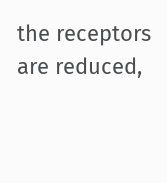the receptors are reduced,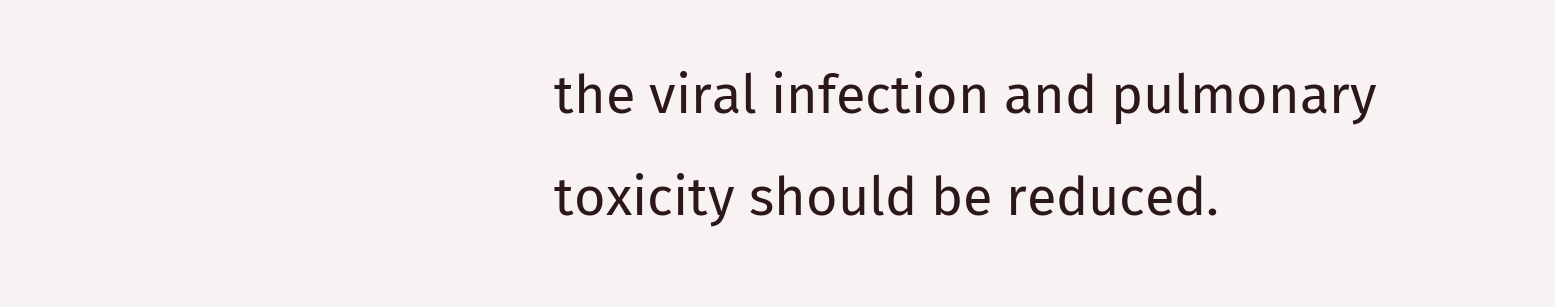the viral infection and pulmonary toxicity should be reduced.